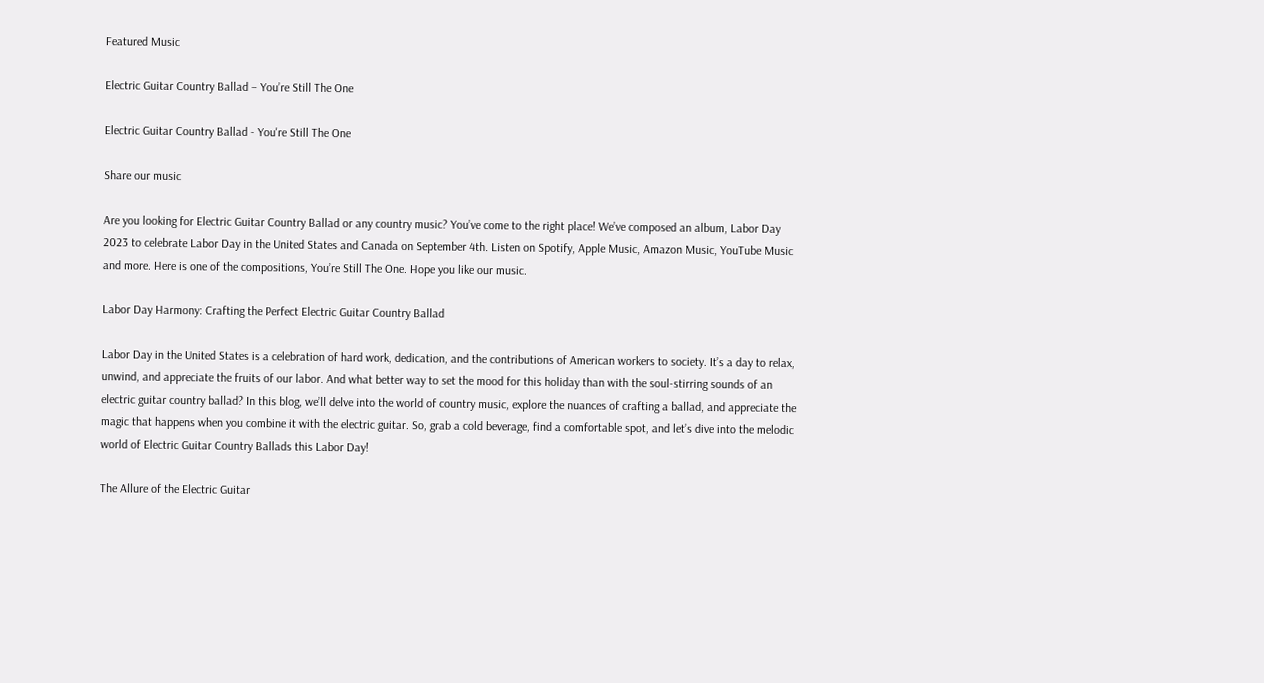Featured Music

Electric Guitar Country Ballad – You’re Still The One

Electric Guitar Country Ballad - You're Still The One

Share our music

Are you looking for Electric Guitar Country Ballad or any country music? You’ve come to the right place! We’ve composed an album, Labor Day 2023 to celebrate Labor Day in the United States and Canada on September 4th. Listen on Spotify, Apple Music, Amazon Music, YouTube Music and more. Here is one of the compositions, You’re Still The One. Hope you like our music.

Labor Day Harmony: Crafting the Perfect Electric Guitar Country Ballad

Labor Day in the United States is a celebration of hard work, dedication, and the contributions of American workers to society. It’s a day to relax, unwind, and appreciate the fruits of our labor. And what better way to set the mood for this holiday than with the soul-stirring sounds of an electric guitar country ballad? In this blog, we’ll delve into the world of country music, explore the nuances of crafting a ballad, and appreciate the magic that happens when you combine it with the electric guitar. So, grab a cold beverage, find a comfortable spot, and let’s dive into the melodic world of Electric Guitar Country Ballads this Labor Day!

The Allure of the Electric Guitar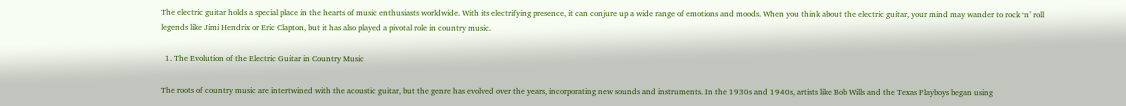The electric guitar holds a special place in the hearts of music enthusiasts worldwide. With its electrifying presence, it can conjure up a wide range of emotions and moods. When you think about the electric guitar, your mind may wander to rock ‘n’ roll legends like Jimi Hendrix or Eric Clapton, but it has also played a pivotal role in country music.

  1. The Evolution of the Electric Guitar in Country Music

The roots of country music are intertwined with the acoustic guitar, but the genre has evolved over the years, incorporating new sounds and instruments. In the 1930s and 1940s, artists like Bob Wills and the Texas Playboys began using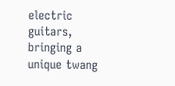electric guitars, bringing a unique twang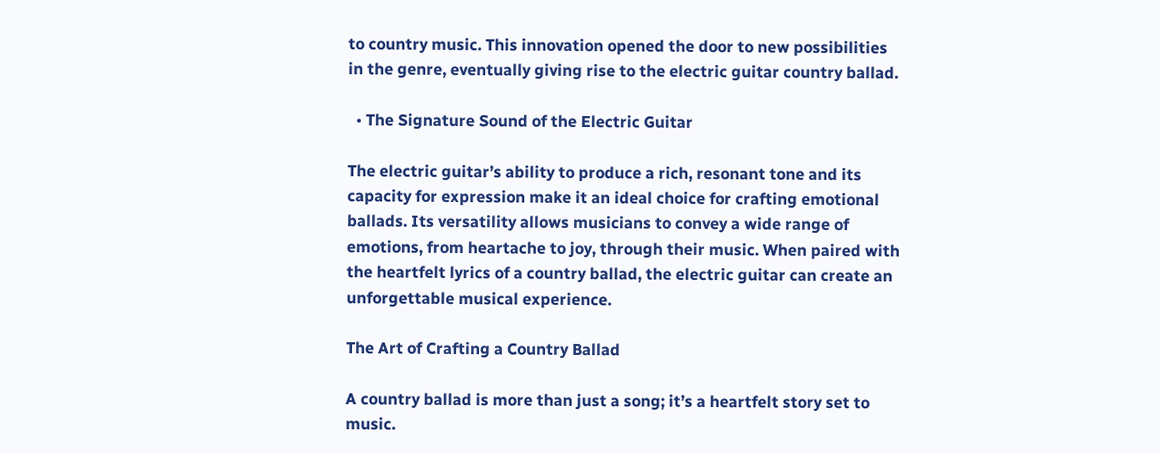to country music. This innovation opened the door to new possibilities in the genre, eventually giving rise to the electric guitar country ballad.

  • The Signature Sound of the Electric Guitar

The electric guitar’s ability to produce a rich, resonant tone and its capacity for expression make it an ideal choice for crafting emotional ballads. Its versatility allows musicians to convey a wide range of emotions, from heartache to joy, through their music. When paired with the heartfelt lyrics of a country ballad, the electric guitar can create an unforgettable musical experience.

The Art of Crafting a Country Ballad

A country ballad is more than just a song; it’s a heartfelt story set to music.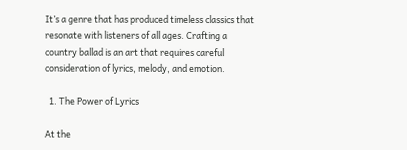It’s a genre that has produced timeless classics that resonate with listeners of all ages. Crafting a country ballad is an art that requires careful consideration of lyrics, melody, and emotion.

  1. The Power of Lyrics

At the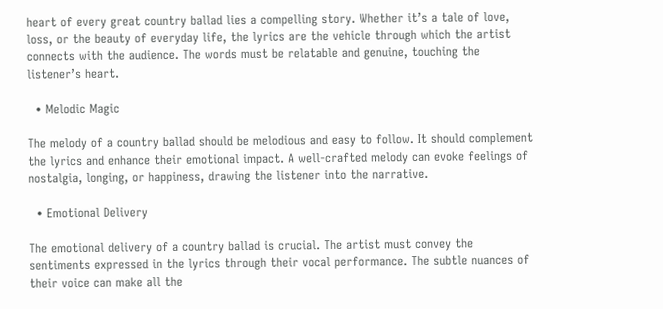heart of every great country ballad lies a compelling story. Whether it’s a tale of love, loss, or the beauty of everyday life, the lyrics are the vehicle through which the artist connects with the audience. The words must be relatable and genuine, touching the listener’s heart.

  • Melodic Magic

The melody of a country ballad should be melodious and easy to follow. It should complement the lyrics and enhance their emotional impact. A well-crafted melody can evoke feelings of nostalgia, longing, or happiness, drawing the listener into the narrative.

  • Emotional Delivery

The emotional delivery of a country ballad is crucial. The artist must convey the sentiments expressed in the lyrics through their vocal performance. The subtle nuances of their voice can make all the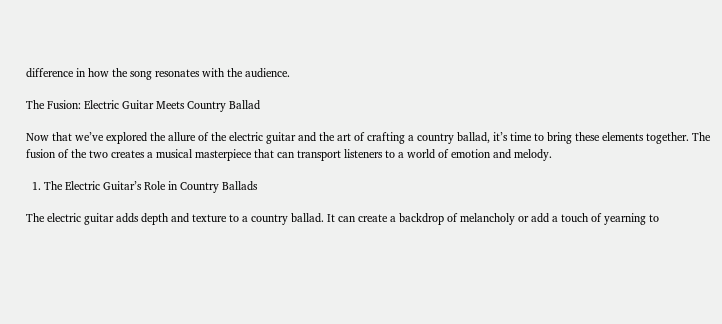difference in how the song resonates with the audience.

The Fusion: Electric Guitar Meets Country Ballad

Now that we’ve explored the allure of the electric guitar and the art of crafting a country ballad, it’s time to bring these elements together. The fusion of the two creates a musical masterpiece that can transport listeners to a world of emotion and melody.

  1. The Electric Guitar’s Role in Country Ballads

The electric guitar adds depth and texture to a country ballad. It can create a backdrop of melancholy or add a touch of yearning to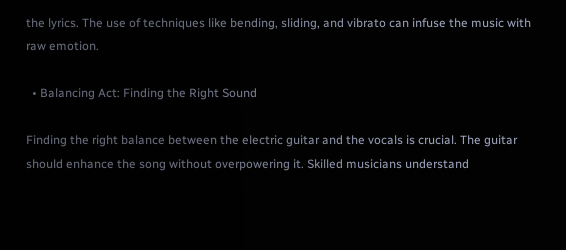the lyrics. The use of techniques like bending, sliding, and vibrato can infuse the music with raw emotion.

  • Balancing Act: Finding the Right Sound

Finding the right balance between the electric guitar and the vocals is crucial. The guitar should enhance the song without overpowering it. Skilled musicians understand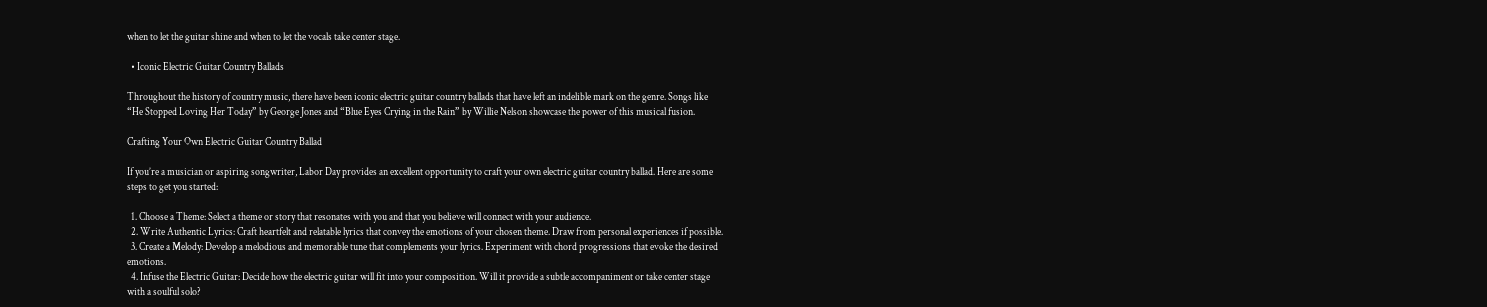when to let the guitar shine and when to let the vocals take center stage.

  • Iconic Electric Guitar Country Ballads

Throughout the history of country music, there have been iconic electric guitar country ballads that have left an indelible mark on the genre. Songs like “He Stopped Loving Her Today” by George Jones and “Blue Eyes Crying in the Rain” by Willie Nelson showcase the power of this musical fusion.

Crafting Your Own Electric Guitar Country Ballad

If you’re a musician or aspiring songwriter, Labor Day provides an excellent opportunity to craft your own electric guitar country ballad. Here are some steps to get you started:

  1. Choose a Theme: Select a theme or story that resonates with you and that you believe will connect with your audience.
  2. Write Authentic Lyrics: Craft heartfelt and relatable lyrics that convey the emotions of your chosen theme. Draw from personal experiences if possible.
  3. Create a Melody: Develop a melodious and memorable tune that complements your lyrics. Experiment with chord progressions that evoke the desired emotions.
  4. Infuse the Electric Guitar: Decide how the electric guitar will fit into your composition. Will it provide a subtle accompaniment or take center stage with a soulful solo?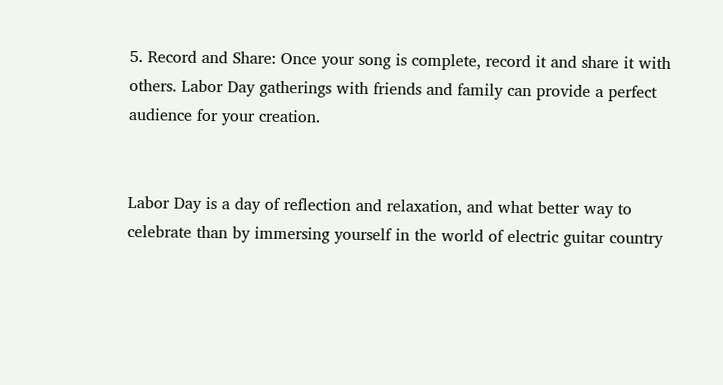5. Record and Share: Once your song is complete, record it and share it with others. Labor Day gatherings with friends and family can provide a perfect audience for your creation.


Labor Day is a day of reflection and relaxation, and what better way to celebrate than by immersing yourself in the world of electric guitar country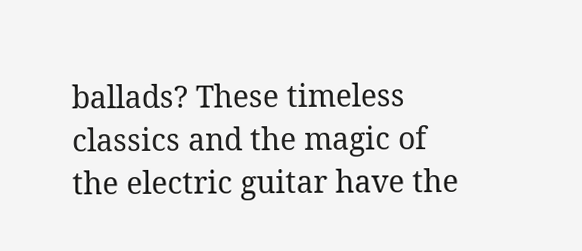ballads? These timeless classics and the magic of the electric guitar have the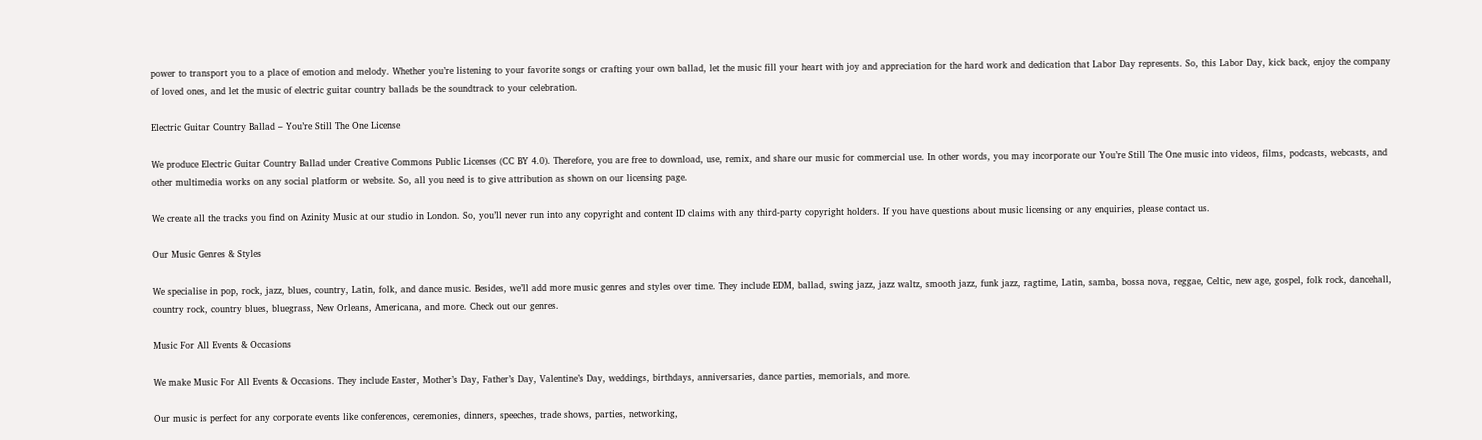power to transport you to a place of emotion and melody. Whether you’re listening to your favorite songs or crafting your own ballad, let the music fill your heart with joy and appreciation for the hard work and dedication that Labor Day represents. So, this Labor Day, kick back, enjoy the company of loved ones, and let the music of electric guitar country ballads be the soundtrack to your celebration.

Electric Guitar Country Ballad – You’re Still The One License

We produce Electric Guitar Country Ballad under Creative Commons Public Licenses (CC BY 4.0). Therefore, you are free to download, use, remix, and share our music for commercial use. In other words, you may incorporate our You’re Still The One music into videos, films, podcasts, webcasts, and other multimedia works on any social platform or website. So, all you need is to give attribution as shown on our licensing page.

We create all the tracks you find on Azinity Music at our studio in London. So, you’ll never run into any copyright and content ID claims with any third-party copyright holders. If you have questions about music licensing or any enquiries, please contact us.

Our Music Genres & Styles

We specialise in pop, rock, jazz, blues, country, Latin, folk, and dance music. Besides, we’ll add more music genres and styles over time. They include EDM, ballad, swing jazz, jazz waltz, smooth jazz, funk jazz, ragtime, Latin, samba, bossa nova, reggae, Celtic, new age, gospel, folk rock, dancehall, country rock, country blues, bluegrass, New Orleans, Americana, and more. Check out our genres.

Music For All Events & Occasions

We make Music For All Events & Occasions. They include Easter, Mother’s Day, Father’s Day, Valentine’s Day, weddings, birthdays, anniversaries, dance parties, memorials, and more.

Our music is perfect for any corporate events like conferences, ceremonies, dinners, speeches, trade shows, parties, networking,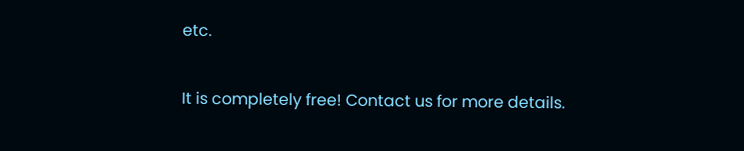etc.

It is completely free! Contact us for more details.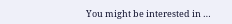You might be interested in …